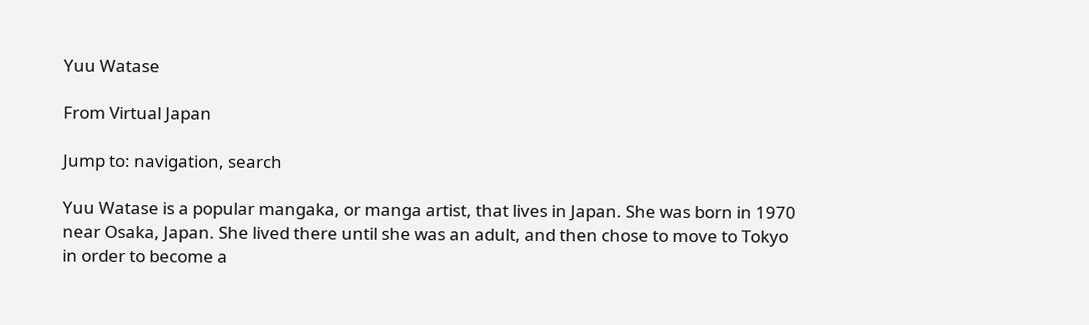Yuu Watase

From Virtual Japan

Jump to: navigation, search

Yuu Watase is a popular mangaka, or manga artist, that lives in Japan. She was born in 1970 near Osaka, Japan. She lived there until she was an adult, and then chose to move to Tokyo in order to become a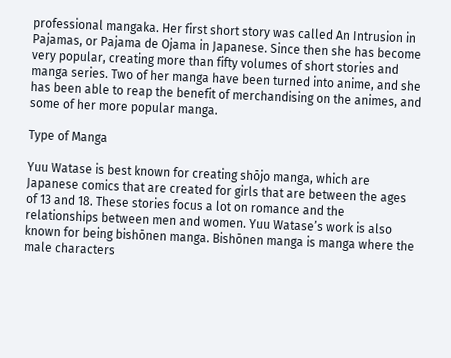professional mangaka. Her first short story was called An Intrusion in Pajamas, or Pajama de Ojama in Japanese. Since then she has become very popular, creating more than fifty volumes of short stories and manga series. Two of her manga have been turned into anime, and she has been able to reap the benefit of merchandising on the animes, and some of her more popular manga.

Type of Manga

Yuu Watase is best known for creating shōjo manga, which are Japanese comics that are created for girls that are between the ages of 13 and 18. These stories focus a lot on romance and the relationships between men and women. Yuu Watase’s work is also known for being bishōnen manga. Bishōnen manga is manga where the male characters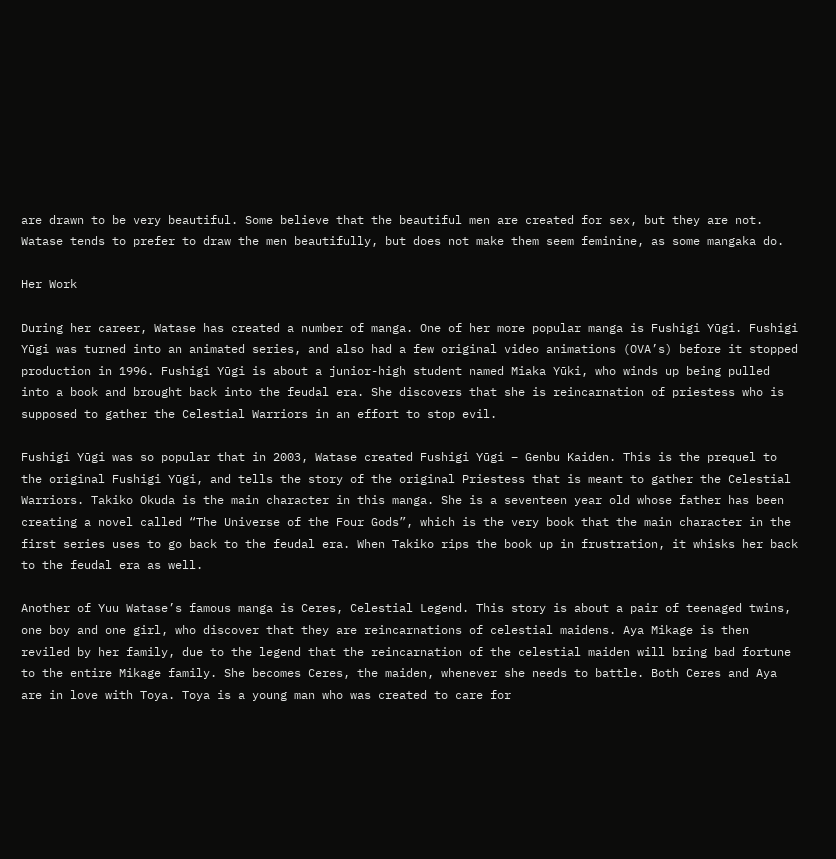are drawn to be very beautiful. Some believe that the beautiful men are created for sex, but they are not. Watase tends to prefer to draw the men beautifully, but does not make them seem feminine, as some mangaka do.

Her Work

During her career, Watase has created a number of manga. One of her more popular manga is Fushigi Yūgi. Fushigi Yūgi was turned into an animated series, and also had a few original video animations (OVA’s) before it stopped production in 1996. Fushigi Yūgi is about a junior-high student named Miaka Yūki, who winds up being pulled into a book and brought back into the feudal era. She discovers that she is reincarnation of priestess who is supposed to gather the Celestial Warriors in an effort to stop evil.

Fushigi Yūgi was so popular that in 2003, Watase created Fushigi Yūgi – Genbu Kaiden. This is the prequel to the original Fushigi Yūgi, and tells the story of the original Priestess that is meant to gather the Celestial Warriors. Takiko Okuda is the main character in this manga. She is a seventeen year old whose father has been creating a novel called “The Universe of the Four Gods”, which is the very book that the main character in the first series uses to go back to the feudal era. When Takiko rips the book up in frustration, it whisks her back to the feudal era as well.

Another of Yuu Watase’s famous manga is Ceres, Celestial Legend. This story is about a pair of teenaged twins, one boy and one girl, who discover that they are reincarnations of celestial maidens. Aya Mikage is then reviled by her family, due to the legend that the reincarnation of the celestial maiden will bring bad fortune to the entire Mikage family. She becomes Ceres, the maiden, whenever she needs to battle. Both Ceres and Aya are in love with Toya. Toya is a young man who was created to care for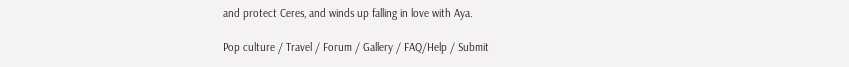and protect Ceres, and winds up falling in love with Aya.

Pop culture / Travel / Forum / Gallery / FAQ/Help / Submit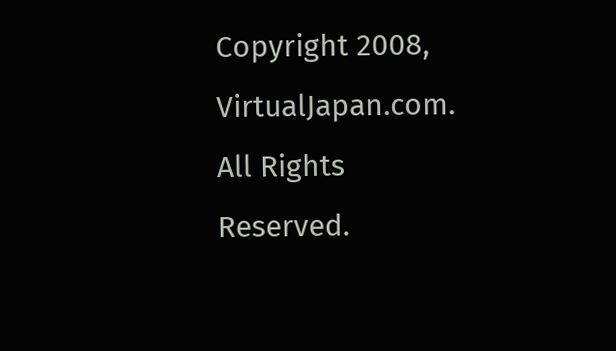Copyright 2008, VirtualJapan.com. All Rights Reserved.